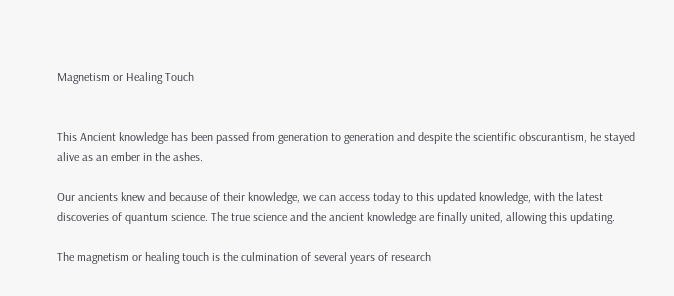Magnetism or Healing Touch


This Ancient knowledge has been passed from generation to generation and despite the scientific obscurantism, he stayed alive as an ember in the ashes.

Our ancients knew and because of their knowledge, we can access today to this updated knowledge, with the latest discoveries of quantum science. The true science and the ancient knowledge are finally united, allowing this updating.

The magnetism or healing touch is the culmination of several years of research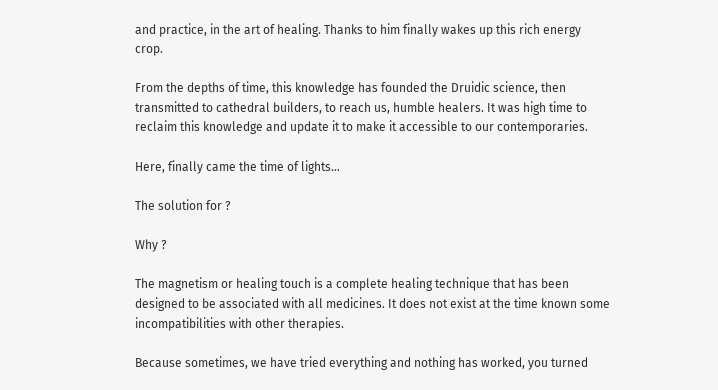and practice, in the art of healing. Thanks to him finally wakes up this rich energy crop.

From the depths of time, this knowledge has founded the Druidic science, then transmitted to cathedral builders, to reach us, humble healers. It was high time to reclaim this knowledge and update it to make it accessible to our contemporaries.

Here, finally came the time of lights…

The solution for ?

Why ?

The magnetism or healing touch is a complete healing technique that has been designed to be associated with all medicines. It does not exist at the time known some incompatibilities with other therapies.

Because sometimes, we have tried everything and nothing has worked, you turned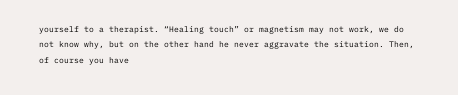yourself to a therapist. “Healing touch” or magnetism may not work, we do not know why, but on the other hand he never aggravate the situation. Then, of course you have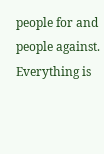people for and people against. Everything is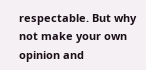respectable. But why not make your own opinion and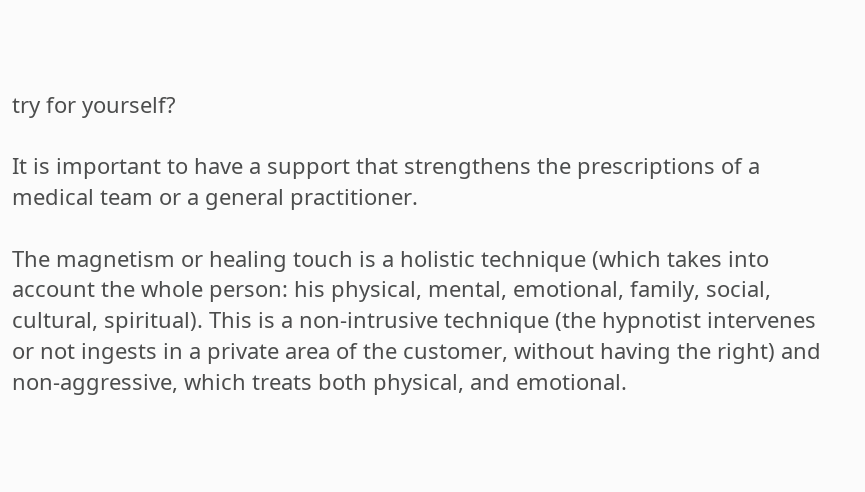try for yourself?

It is important to have a support that strengthens the prescriptions of a medical team or a general practitioner.

The magnetism or healing touch is a holistic technique (which takes into account the whole person: his physical, mental, emotional, family, social, cultural, spiritual). This is a non-intrusive technique (the hypnotist intervenes or not ingests in a private area of the customer, without having the right) and non-aggressive, which treats both physical, and emotional.